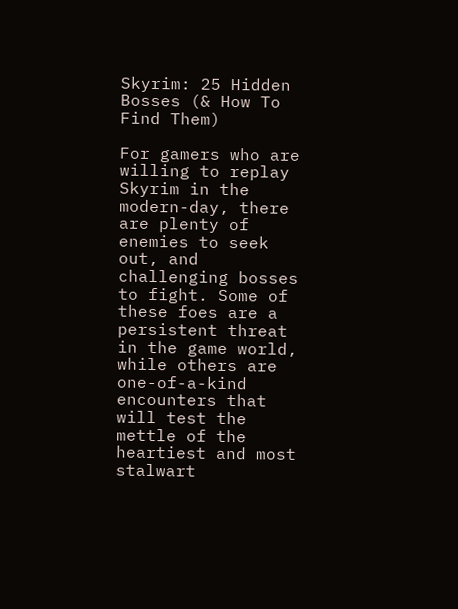Skyrim: 25 Hidden Bosses (& How To Find Them)

For gamers who are willing to replay Skyrim in the modern-day, there are plenty of enemies to seek out, and challenging bosses to fight. Some of these foes are a persistent threat in the game world, while others are one-of-a-kind encounters that will test the mettle of the heartiest and most stalwart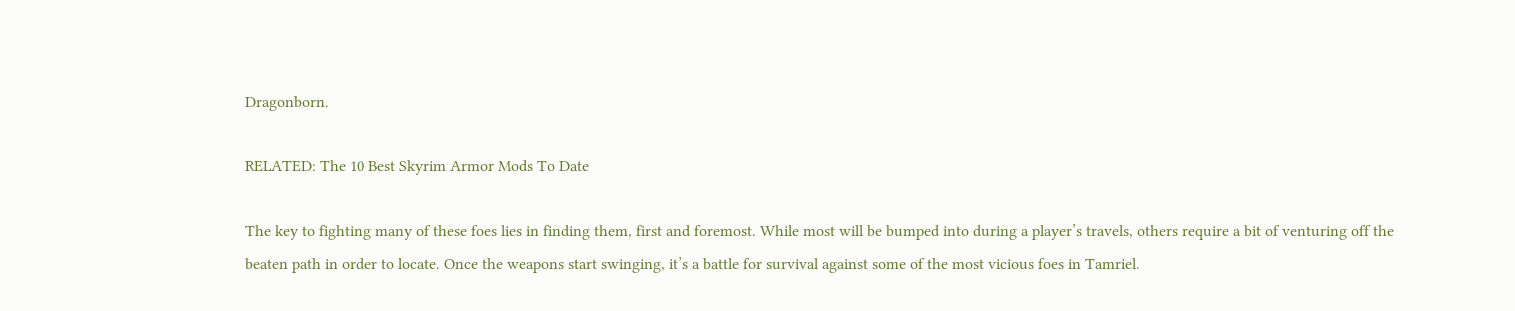Dragonborn.

RELATED: The 10 Best Skyrim Armor Mods To Date

The key to fighting many of these foes lies in finding them, first and foremost. While most will be bumped into during a player’s travels, others require a bit of venturing off the beaten path in order to locate. Once the weapons start swinging, it’s a battle for survival against some of the most vicious foes in Tamriel.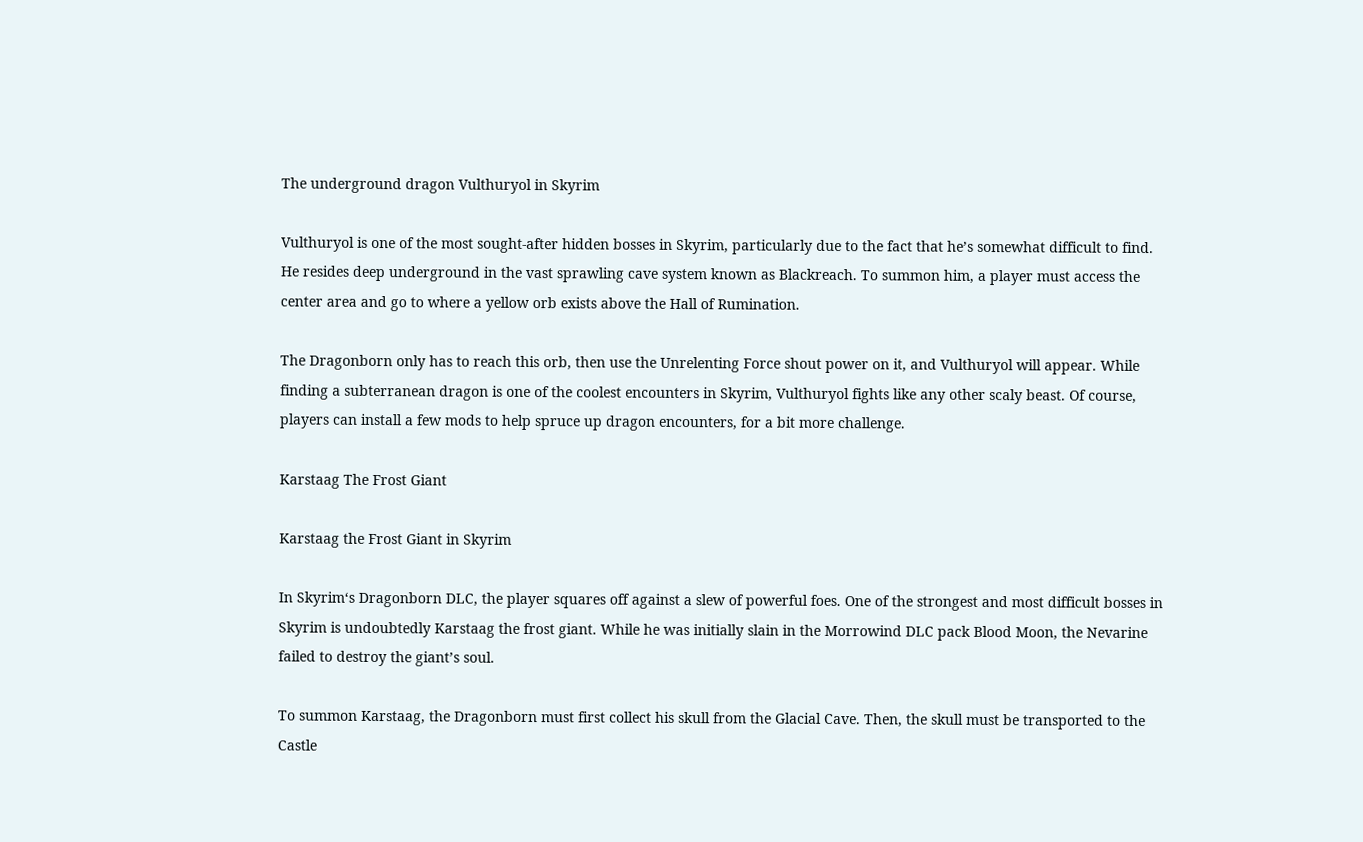The underground dragon Vulthuryol in Skyrim

Vulthuryol is one of the most sought-after hidden bosses in Skyrim, particularly due to the fact that he’s somewhat difficult to find. He resides deep underground in the vast sprawling cave system known as Blackreach. To summon him, a player must access the center area and go to where a yellow orb exists above the Hall of Rumination.

The Dragonborn only has to reach this orb, then use the Unrelenting Force shout power on it, and Vulthuryol will appear. While finding a subterranean dragon is one of the coolest encounters in Skyrim, Vulthuryol fights like any other scaly beast. Of course, players can install a few mods to help spruce up dragon encounters, for a bit more challenge.

Karstaag The Frost Giant

Karstaag the Frost Giant in Skyrim

In Skyrim‘s Dragonborn DLC, the player squares off against a slew of powerful foes. One of the strongest and most difficult bosses in Skyrim is undoubtedly Karstaag the frost giant. While he was initially slain in the Morrowind DLC pack Blood Moon, the Nevarine failed to destroy the giant’s soul.

To summon Karstaag, the Dragonborn must first collect his skull from the Glacial Cave. Then, the skull must be transported to the Castle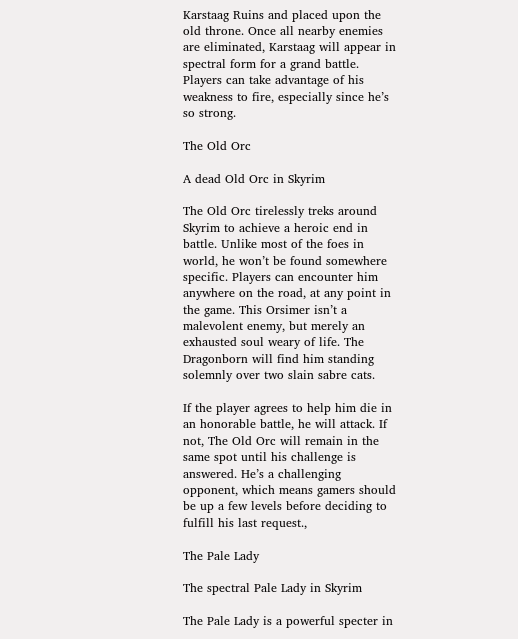Karstaag Ruins and placed upon the old throne. Once all nearby enemies are eliminated, Karstaag will appear in spectral form for a grand battle. Players can take advantage of his weakness to fire, especially since he’s so strong.

The Old Orc

A dead Old Orc in Skyrim

The Old Orc tirelessly treks around Skyrim to achieve a heroic end in battle. Unlike most of the foes in world, he won’t be found somewhere specific. Players can encounter him anywhere on the road, at any point in the game. This Orsimer isn’t a malevolent enemy, but merely an exhausted soul weary of life. The Dragonborn will find him standing solemnly over two slain sabre cats.

If the player agrees to help him die in an honorable battle, he will attack. If not, The Old Orc will remain in the same spot until his challenge is answered. He’s a challenging opponent, which means gamers should be up a few levels before deciding to fulfill his last request.,

The Pale Lady

The spectral Pale Lady in Skyrim

The Pale Lady is a powerful specter in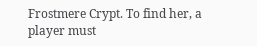Frostmere Crypt. To find her, a player must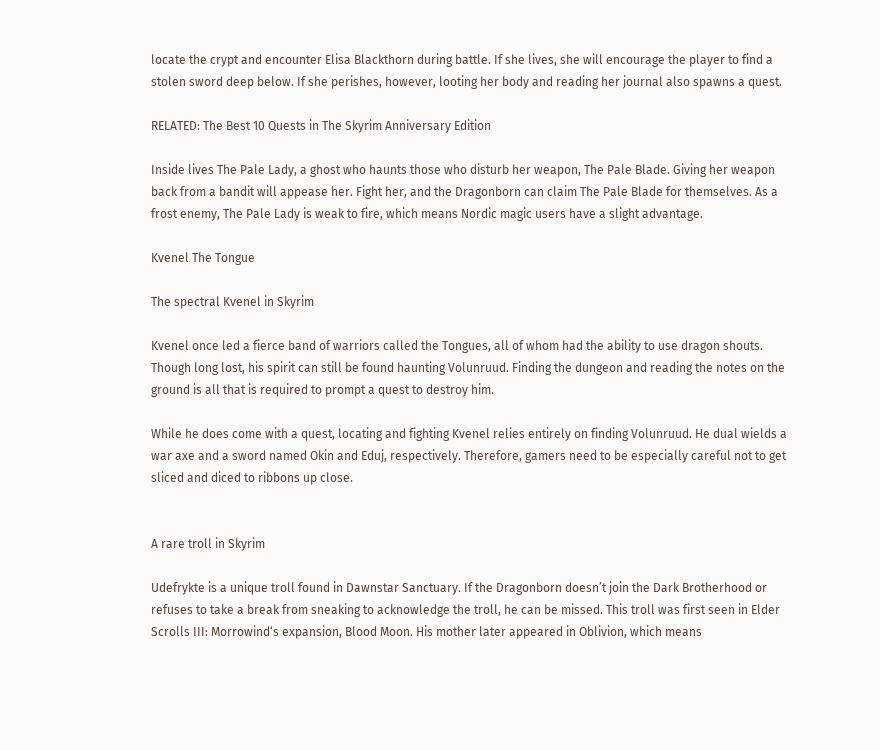locate the crypt and encounter Elisa Blackthorn during battle. If she lives, she will encourage the player to find a stolen sword deep below. If she perishes, however, looting her body and reading her journal also spawns a quest.

RELATED: The Best 10 Quests in The Skyrim Anniversary Edition

Inside lives The Pale Lady, a ghost who haunts those who disturb her weapon, The Pale Blade. Giving her weapon back from a bandit will appease her. Fight her, and the Dragonborn can claim The Pale Blade for themselves. As a frost enemy, The Pale Lady is weak to fire, which means Nordic magic users have a slight advantage.

Kvenel The Tongue

The spectral Kvenel in Skyrim

Kvenel once led a fierce band of warriors called the Tongues, all of whom had the ability to use dragon shouts. Though long lost, his spirit can still be found haunting Volunruud. Finding the dungeon and reading the notes on the ground is all that is required to prompt a quest to destroy him.

While he does come with a quest, locating and fighting Kvenel relies entirely on finding Volunruud. He dual wields a war axe and a sword named Okin and Eduj, respectively. Therefore, gamers need to be especially careful not to get sliced and diced to ribbons up close.


A rare troll in Skyrim

Udefrykte is a unique troll found in Dawnstar Sanctuary. If the Dragonborn doesn’t join the Dark Brotherhood or refuses to take a break from sneaking to acknowledge the troll, he can be missed. This troll was first seen in Elder Scrolls III: Morrowind‘s expansion, Blood Moon. His mother later appeared in Oblivion, which means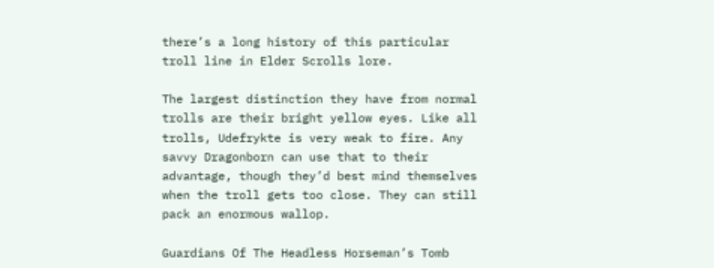there’s a long history of this particular troll line in Elder Scrolls lore.

The largest distinction they have from normal trolls are their bright yellow eyes. Like all trolls, Udefrykte is very weak to fire. Any savvy Dragonborn can use that to their advantage, though they’d best mind themselves when the troll gets too close. They can still pack an enormous wallop.

Guardians Of The Headless Horseman’s Tomb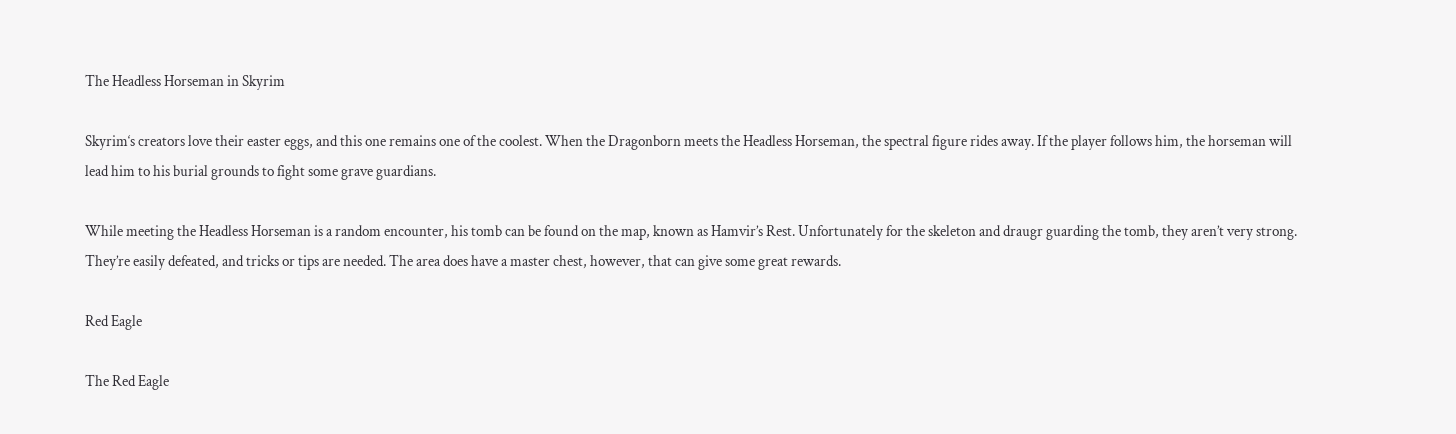The Headless Horseman in Skyrim

Skyrim‘s creators love their easter eggs, and this one remains one of the coolest. When the Dragonborn meets the Headless Horseman, the spectral figure rides away. If the player follows him, the horseman will lead him to his burial grounds to fight some grave guardians.

While meeting the Headless Horseman is a random encounter, his tomb can be found on the map, known as Hamvir’s Rest. Unfortunately for the skeleton and draugr guarding the tomb, they aren’t very strong. They’re easily defeated, and tricks or tips are needed. The area does have a master chest, however, that can give some great rewards.

Red Eagle

The Red Eagle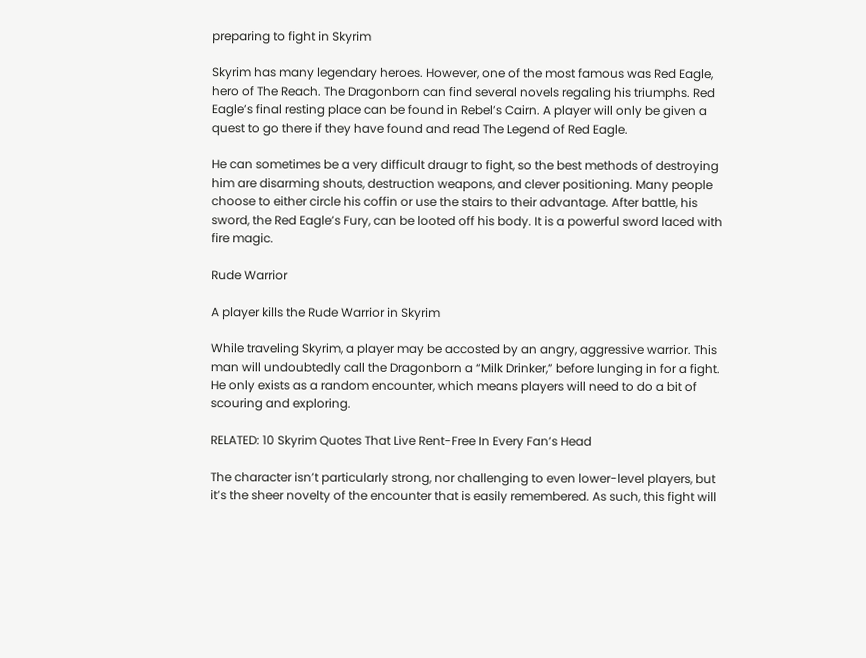preparing to fight in Skyrim

Skyrim has many legendary heroes. However, one of the most famous was Red Eagle, hero of The Reach. The Dragonborn can find several novels regaling his triumphs. Red Eagle’s final resting place can be found in Rebel’s Cairn. A player will only be given a quest to go there if they have found and read The Legend of Red Eagle.

He can sometimes be a very difficult draugr to fight, so the best methods of destroying him are disarming shouts, destruction weapons, and clever positioning. Many people choose to either circle his coffin or use the stairs to their advantage. After battle, his sword, the Red Eagle’s Fury, can be looted off his body. It is a powerful sword laced with fire magic.

Rude Warrior

A player kills the Rude Warrior in Skyrim

While traveling Skyrim, a player may be accosted by an angry, aggressive warrior. This man will undoubtedly call the Dragonborn a “Milk Drinker,” before lunging in for a fight. He only exists as a random encounter, which means players will need to do a bit of scouring and exploring.

RELATED: 10 Skyrim Quotes That Live Rent-Free In Every Fan’s Head

The character isn’t particularly strong, nor challenging to even lower-level players, but it’s the sheer novelty of the encounter that is easily remembered. As such, this fight will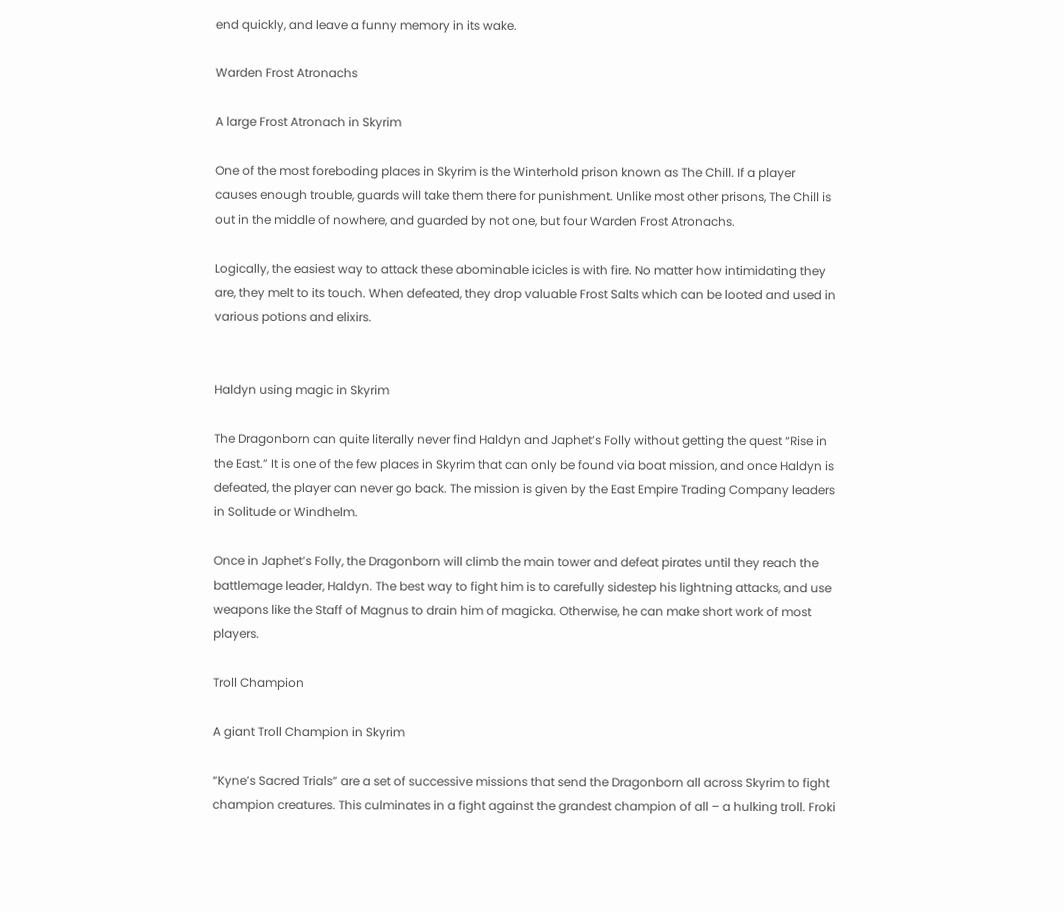end quickly, and leave a funny memory in its wake.

Warden Frost Atronachs

A large Frost Atronach in Skyrim

One of the most foreboding places in Skyrim is the Winterhold prison known as The Chill. If a player causes enough trouble, guards will take them there for punishment. Unlike most other prisons, The Chill is out in the middle of nowhere, and guarded by not one, but four Warden Frost Atronachs.

Logically, the easiest way to attack these abominable icicles is with fire. No matter how intimidating they are, they melt to its touch. When defeated, they drop valuable Frost Salts which can be looted and used in various potions and elixirs.


Haldyn using magic in Skyrim

The Dragonborn can quite literally never find Haldyn and Japhet’s Folly without getting the quest “Rise in the East.” It is one of the few places in Skyrim that can only be found via boat mission, and once Haldyn is defeated, the player can never go back. The mission is given by the East Empire Trading Company leaders in Solitude or Windhelm.

Once in Japhet’s Folly, the Dragonborn will climb the main tower and defeat pirates until they reach the battlemage leader, Haldyn. The best way to fight him is to carefully sidestep his lightning attacks, and use weapons like the Staff of Magnus to drain him of magicka. Otherwise, he can make short work of most players.

Troll Champion

A giant Troll Champion in Skyrim

“Kyne’s Sacred Trials” are a set of successive missions that send the Dragonborn all across Skyrim to fight champion creatures. This culminates in a fight against the grandest champion of all – a hulking troll. Froki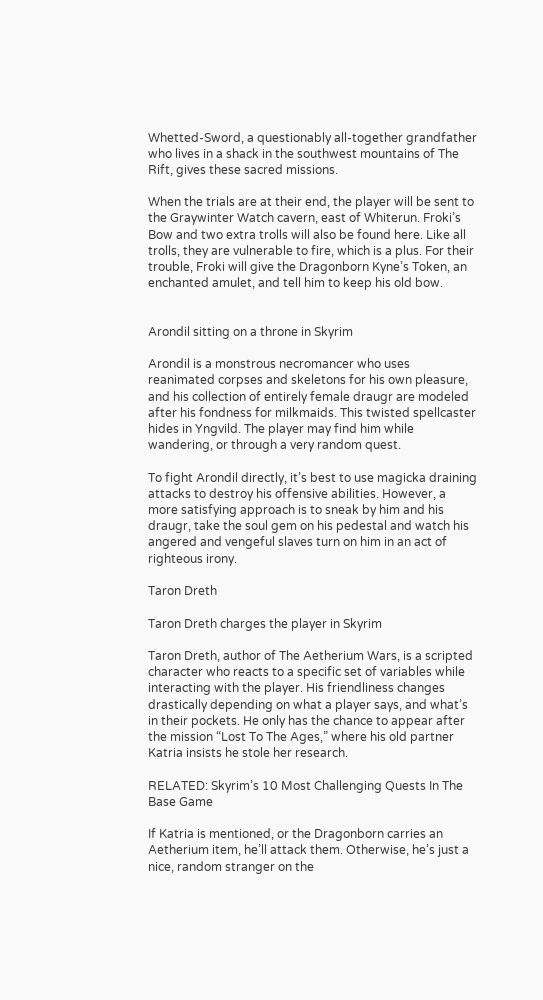Whetted-Sword, a questionably all-together grandfather who lives in a shack in the southwest mountains of The Rift, gives these sacred missions.

When the trials are at their end, the player will be sent to the Graywinter Watch cavern, east of Whiterun. Froki’s Bow and two extra trolls will also be found here. Like all trolls, they are vulnerable to fire, which is a plus. For their trouble, Froki will give the Dragonborn Kyne’s Token, an enchanted amulet, and tell him to keep his old bow.


Arondil sitting on a throne in Skyrim

Arondil is a monstrous necromancer who uses reanimated corpses and skeletons for his own pleasure, and his collection of entirely female draugr are modeled after his fondness for milkmaids. This twisted spellcaster hides in Yngvild. The player may find him while wandering, or through a very random quest.

To fight Arondil directly, it’s best to use magicka draining attacks to destroy his offensive abilities. However, a more satisfying approach is to sneak by him and his draugr, take the soul gem on his pedestal and watch his angered and vengeful slaves turn on him in an act of righteous irony.

Taron Dreth

Taron Dreth charges the player in Skyrim

Taron Dreth, author of The Aetherium Wars, is a scripted character who reacts to a specific set of variables while interacting with the player. His friendliness changes drastically depending on what a player says, and what’s in their pockets. He only has the chance to appear after the mission “Lost To The Ages,” where his old partner Katria insists he stole her research.

RELATED: Skyrim’s 10 Most Challenging Quests In The Base Game

If Katria is mentioned, or the Dragonborn carries an Aetherium item, he’ll attack them. Otherwise, he’s just a nice, random stranger on the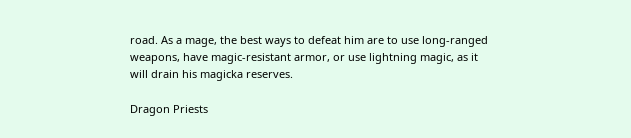road. As a mage, the best ways to defeat him are to use long-ranged weapons, have magic-resistant armor, or use lightning magic, as it will drain his magicka reserves.

Dragon Priests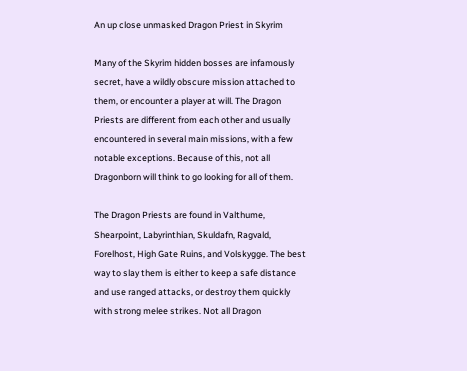An up close unmasked Dragon Priest in Skyrim

Many of the Skyrim hidden bosses are infamously secret, have a wildly obscure mission attached to them, or encounter a player at will. The Dragon Priests are different from each other and usually encountered in several main missions, with a few notable exceptions. Because of this, not all Dragonborn will think to go looking for all of them.

The Dragon Priests are found in Valthume, Shearpoint, Labyrinthian, Skuldafn, Ragvald, Forelhost, High Gate Ruins, and Volskygge. The best way to slay them is either to keep a safe distance and use ranged attacks, or destroy them quickly with strong melee strikes. Not all Dragon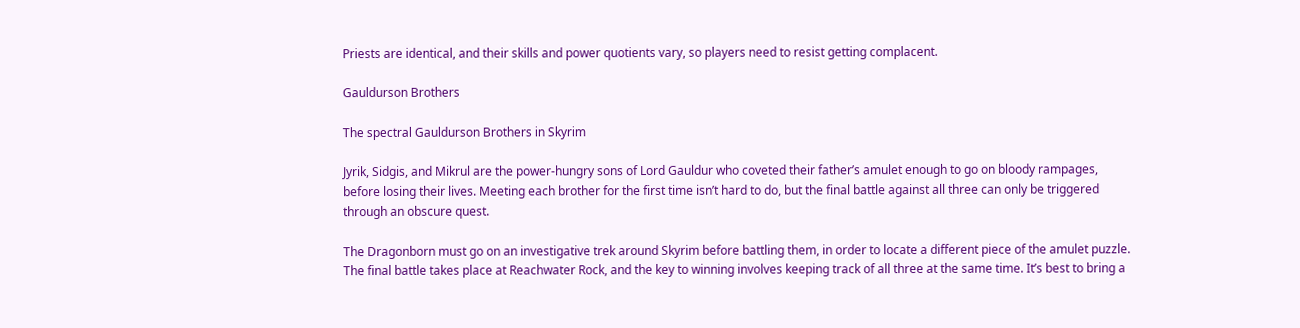Priests are identical, and their skills and power quotients vary, so players need to resist getting complacent.

Gauldurson Brothers

The spectral Gauldurson Brothers in Skyrim

Jyrik, Sidgis, and Mikrul are the power-hungry sons of Lord Gauldur who coveted their father’s amulet enough to go on bloody rampages, before losing their lives. Meeting each brother for the first time isn’t hard to do, but the final battle against all three can only be triggered through an obscure quest.

The Dragonborn must go on an investigative trek around Skyrim before battling them, in order to locate a different piece of the amulet puzzle. The final battle takes place at Reachwater Rock, and the key to winning involves keeping track of all three at the same time. It’s best to bring a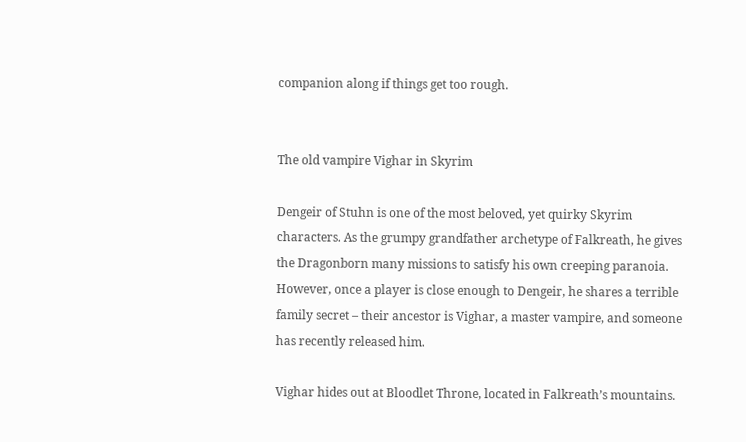companion along if things get too rough.


The old vampire Vighar in Skyrim

Dengeir of Stuhn is one of the most beloved, yet quirky Skyrim characters. As the grumpy grandfather archetype of Falkreath, he gives the Dragonborn many missions to satisfy his own creeping paranoia. However, once a player is close enough to Dengeir, he shares a terrible family secret – their ancestor is Vighar, a master vampire, and someone has recently released him.

Vighar hides out at Bloodlet Throne, located in Falkreath’s mountains.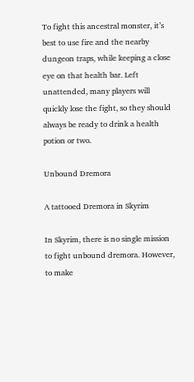To fight this ancestral monster, it’s best to use fire and the nearby dungeon traps, while keeping a close eye on that health bar. Left unattended, many players will quickly lose the fight, so they should always be ready to drink a health potion or two.

Unbound Dremora

A tattooed Dremora in Skyrim

In Skyrim, there is no single mission to fight unbound dremora. However, to make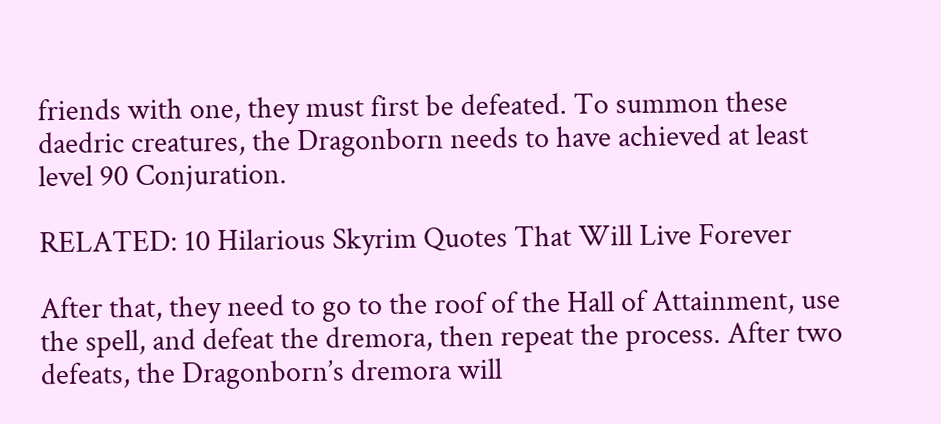friends with one, they must first be defeated. To summon these daedric creatures, the Dragonborn needs to have achieved at least level 90 Conjuration.

RELATED: 10 Hilarious Skyrim Quotes That Will Live Forever

After that, they need to go to the roof of the Hall of Attainment, use the spell, and defeat the dremora, then repeat the process. After two defeats, the Dragonborn’s dremora will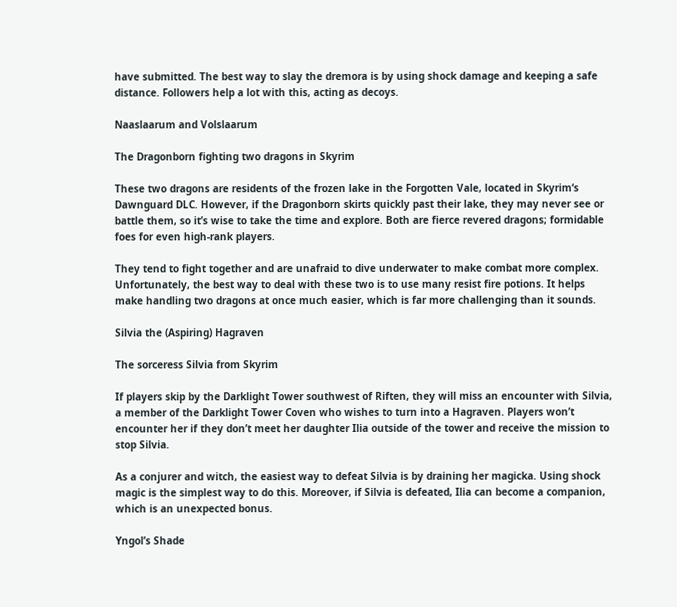have submitted. The best way to slay the dremora is by using shock damage and keeping a safe distance. Followers help a lot with this, acting as decoys.

Naaslaarum and Volslaarum

The Dragonborn fighting two dragons in Skyrim

These two dragons are residents of the frozen lake in the Forgotten Vale, located in Skyrim‘s Dawnguard DLC. However, if the Dragonborn skirts quickly past their lake, they may never see or battle them, so it’s wise to take the time and explore. Both are fierce revered dragons; formidable foes for even high-rank players.

They tend to fight together and are unafraid to dive underwater to make combat more complex. Unfortunately, the best way to deal with these two is to use many resist fire potions. It helps make handling two dragons at once much easier, which is far more challenging than it sounds.

Silvia the (Aspiring) Hagraven

The sorceress Silvia from Skyrim

If players skip by the Darklight Tower southwest of Riften, they will miss an encounter with Silvia, a member of the Darklight Tower Coven who wishes to turn into a Hagraven. Players won’t encounter her if they don’t meet her daughter Ilia outside of the tower and receive the mission to stop Silvia.

As a conjurer and witch, the easiest way to defeat Silvia is by draining her magicka. Using shock magic is the simplest way to do this. Moreover, if Silvia is defeated, Ilia can become a companion, which is an unexpected bonus.

Yngol’s Shade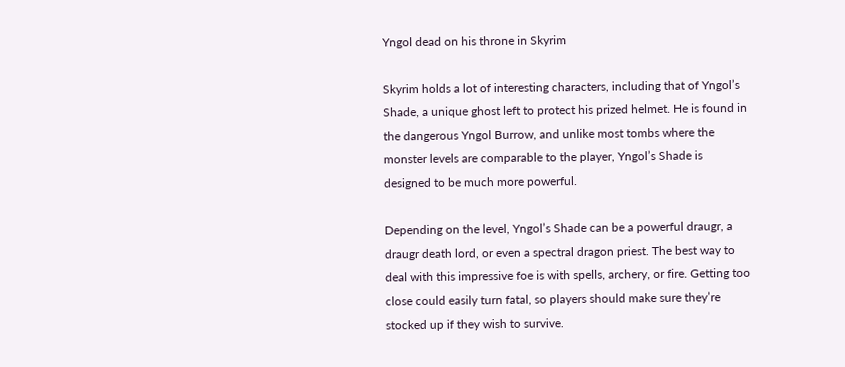Yngol dead on his throne in Skyrim

Skyrim holds a lot of interesting characters, including that of Yngol’s Shade, a unique ghost left to protect his prized helmet. He is found in the dangerous Yngol Burrow, and unlike most tombs where the monster levels are comparable to the player, Yngol’s Shade is designed to be much more powerful.

Depending on the level, Yngol’s Shade can be a powerful draugr, a draugr death lord, or even a spectral dragon priest. The best way to deal with this impressive foe is with spells, archery, or fire. Getting too close could easily turn fatal, so players should make sure they’re stocked up if they wish to survive.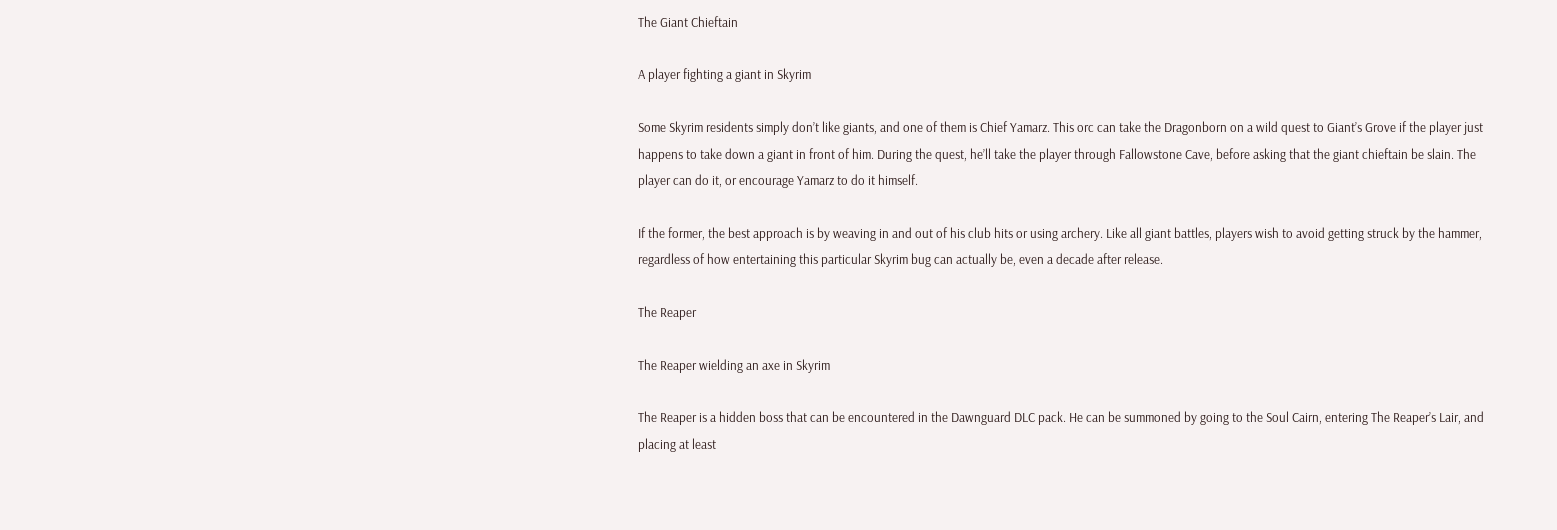The Giant Chieftain

A player fighting a giant in Skyrim

Some Skyrim residents simply don’t like giants, and one of them is Chief Yamarz. This orc can take the Dragonborn on a wild quest to Giant’s Grove if the player just happens to take down a giant in front of him. During the quest, he’ll take the player through Fallowstone Cave, before asking that the giant chieftain be slain. The player can do it, or encourage Yamarz to do it himself.

If the former, the best approach is by weaving in and out of his club hits or using archery. Like all giant battles, players wish to avoid getting struck by the hammer, regardless of how entertaining this particular Skyrim bug can actually be, even a decade after release.

The Reaper

The Reaper wielding an axe in Skyrim

The Reaper is a hidden boss that can be encountered in the Dawnguard DLC pack. He can be summoned by going to the Soul Cairn, entering The Reaper’s Lair, and placing at least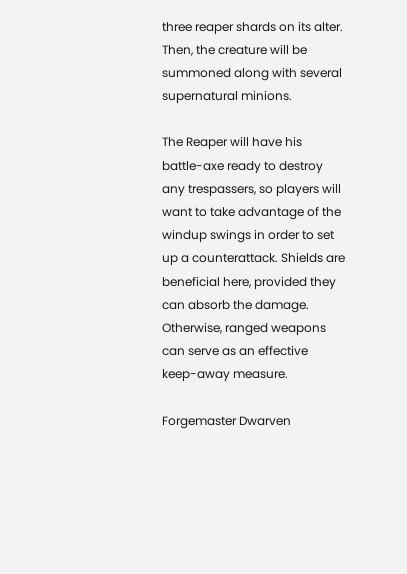three reaper shards on its alter. Then, the creature will be summoned along with several supernatural minions.

The Reaper will have his battle-axe ready to destroy any trespassers, so players will want to take advantage of the windup swings in order to set up a counterattack. Shields are beneficial here, provided they can absorb the damage. Otherwise, ranged weapons can serve as an effective keep-away measure.

Forgemaster Dwarven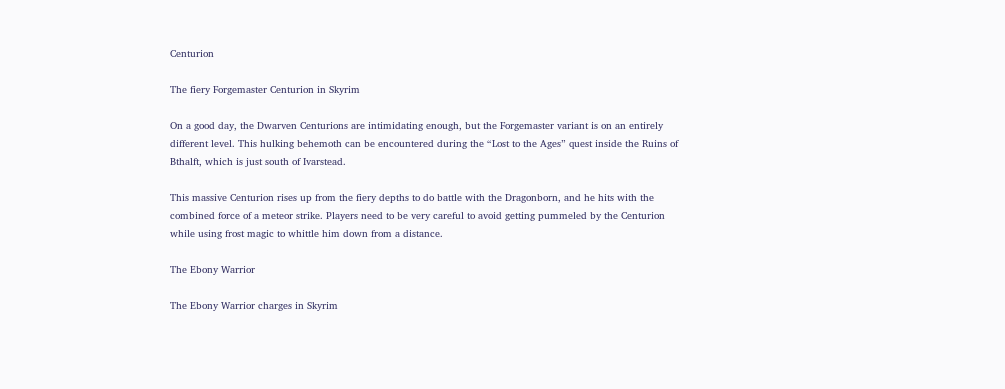Centurion

The fiery Forgemaster Centurion in Skyrim

On a good day, the Dwarven Centurions are intimidating enough, but the Forgemaster variant is on an entirely different level. This hulking behemoth can be encountered during the “Lost to the Ages” quest inside the Ruins of Bthalft, which is just south of Ivarstead.

This massive Centurion rises up from the fiery depths to do battle with the Dragonborn, and he hits with the combined force of a meteor strike. Players need to be very careful to avoid getting pummeled by the Centurion while using frost magic to whittle him down from a distance.

The Ebony Warrior

The Ebony Warrior charges in Skyrim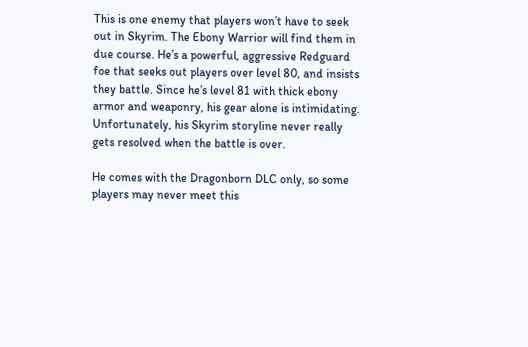This is one enemy that players won’t have to seek out in Skyrim. The Ebony Warrior will find them in due course. He’s a powerful, aggressive Redguard foe that seeks out players over level 80, and insists they battle. Since he’s level 81 with thick ebony armor and weaponry, his gear alone is intimidating. Unfortunately, his Skyrim storyline never really gets resolved when the battle is over.

He comes with the Dragonborn DLC only, so some players may never meet this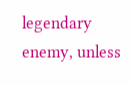legendary enemy, unless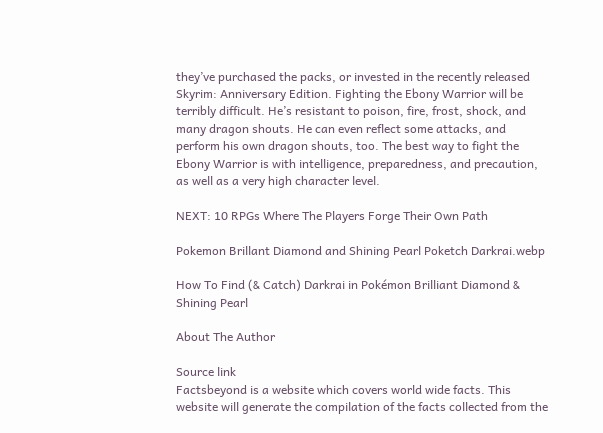they’ve purchased the packs, or invested in the recently released Skyrim: Anniversary Edition. Fighting the Ebony Warrior will be terribly difficult. He’s resistant to poison, fire, frost, shock, and many dragon shouts. He can even reflect some attacks, and perform his own dragon shouts, too. The best way to fight the Ebony Warrior is with intelligence, preparedness, and precaution, as well as a very high character level.

NEXT: 10 RPGs Where The Players Forge Their Own Path

Pokemon Brillant Diamond and Shining Pearl Poketch Darkrai.webp

How To Find (& Catch) Darkrai in Pokémon Brilliant Diamond & Shining Pearl

About The Author

Source link
Factsbeyond is a website which covers world wide facts. This website will generate the compilation of the facts collected from the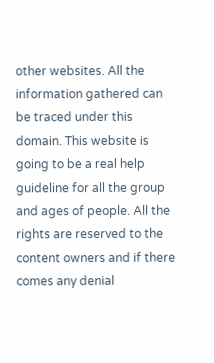other websites. All the information gathered can be traced under this domain. This website is going to be a real help guideline for all the group and ages of people. All the rights are reserved to the content owners and if there comes any denial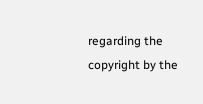regarding the copyright by the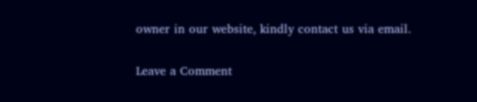owner in our website, kindly contact us via email.

Leave a Comment